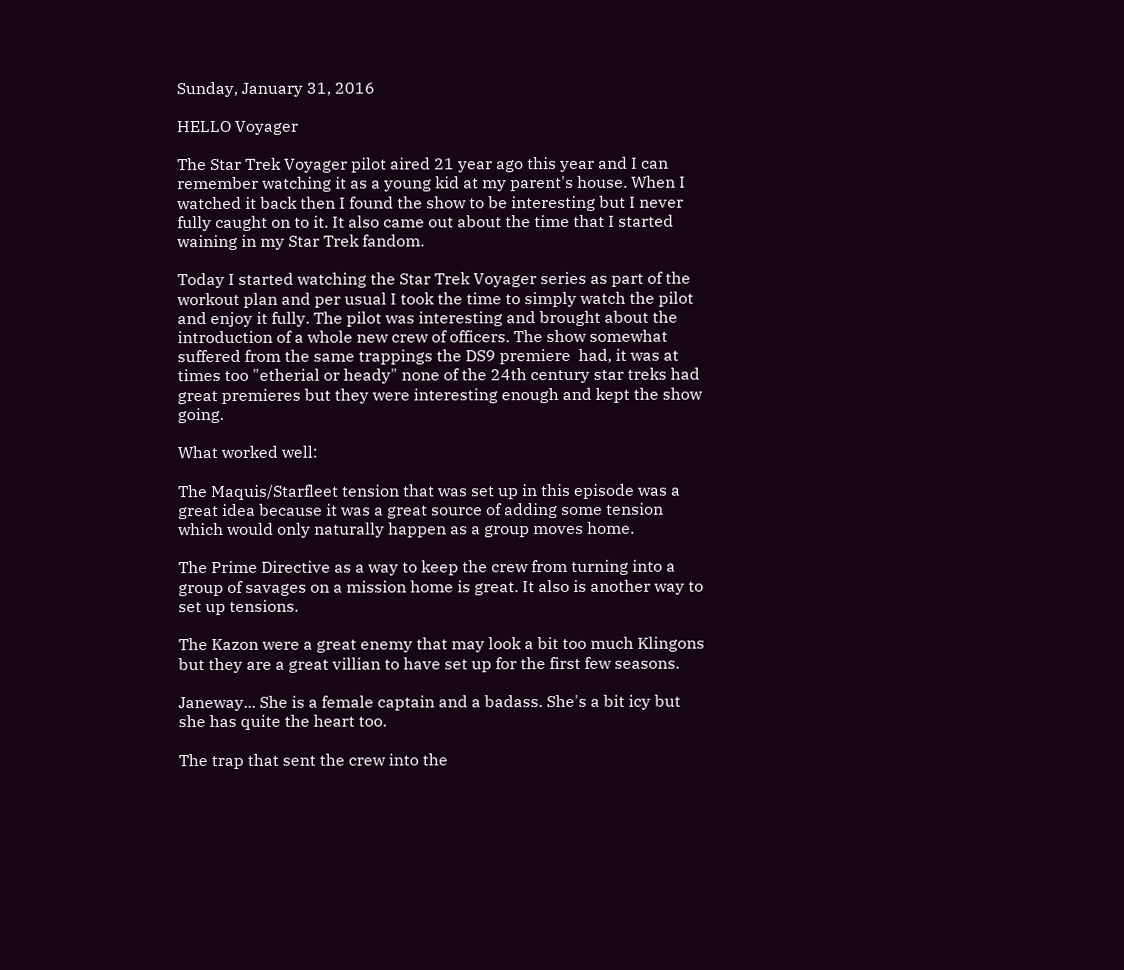Sunday, January 31, 2016

HELLO Voyager

The Star Trek Voyager pilot aired 21 year ago this year and I can remember watching it as a young kid at my parent's house. When I watched it back then I found the show to be interesting but I never fully caught on to it. It also came out about the time that I started waining in my Star Trek fandom.

Today I started watching the Star Trek Voyager series as part of the workout plan and per usual I took the time to simply watch the pilot and enjoy it fully. The pilot was interesting and brought about the introduction of a whole new crew of officers. The show somewhat suffered from the same trappings the DS9 premiere  had, it was at times too "etherial or heady" none of the 24th century star treks had great premieres but they were interesting enough and kept the show going.

What worked well:

The Maquis/Starfleet tension that was set up in this episode was a great idea because it was a great source of adding some tension which would only naturally happen as a group moves home.

The Prime Directive as a way to keep the crew from turning into a group of savages on a mission home is great. It also is another way to set up tensions.

The Kazon were a great enemy that may look a bit too much Klingons but they are a great villian to have set up for the first few seasons.

Janeway... She is a female captain and a badass. She's a bit icy but she has quite the heart too.

The trap that sent the crew into the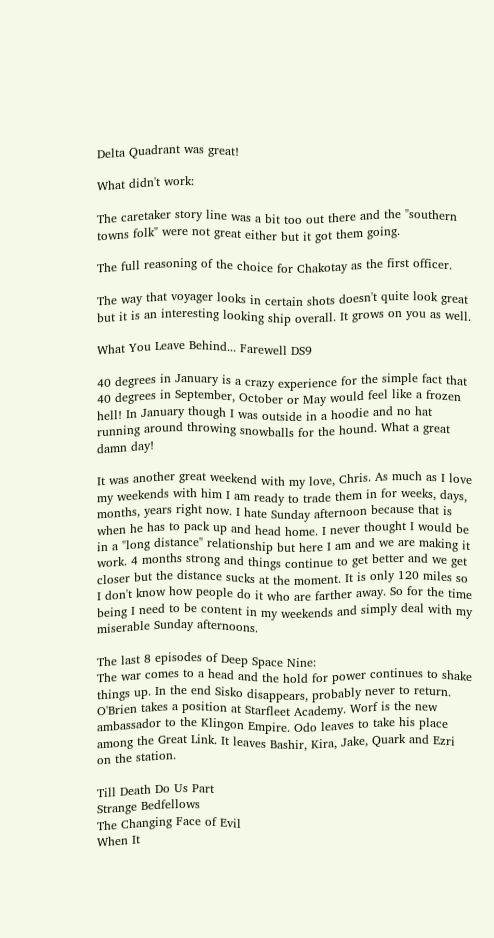Delta Quadrant was great!

What didn't work:

The caretaker story line was a bit too out there and the "southern towns folk" were not great either but it got them going.

The full reasoning of the choice for Chakotay as the first officer.

The way that voyager looks in certain shots doesn't quite look great but it is an interesting looking ship overall. It grows on you as well.

What You Leave Behind... Farewell DS9

40 degrees in January is a crazy experience for the simple fact that 40 degrees in September, October or May would feel like a frozen hell! In January though I was outside in a hoodie and no hat running around throwing snowballs for the hound. What a great damn day!

It was another great weekend with my love, Chris. As much as I love my weekends with him I am ready to trade them in for weeks, days, months, years right now. I hate Sunday afternoon because that is when he has to pack up and head home. I never thought I would be in a "long distance" relationship but here I am and we are making it work. 4 months strong and things continue to get better and we get closer but the distance sucks at the moment. It is only 120 miles so I don't know how people do it who are farther away. So for the time being I need to be content in my weekends and simply deal with my miserable Sunday afternoons.

The last 8 episodes of Deep Space Nine:
The war comes to a head and the hold for power continues to shake things up. In the end Sisko disappears, probably never to return. O'Brien takes a position at Starfleet Academy. Worf is the new ambassador to the Klingon Empire. Odo leaves to take his place among the Great Link. It leaves Bashir, Kira, Jake, Quark and Ezri on the station.

Till Death Do Us Part
Strange Bedfellows
The Changing Face of Evil
When It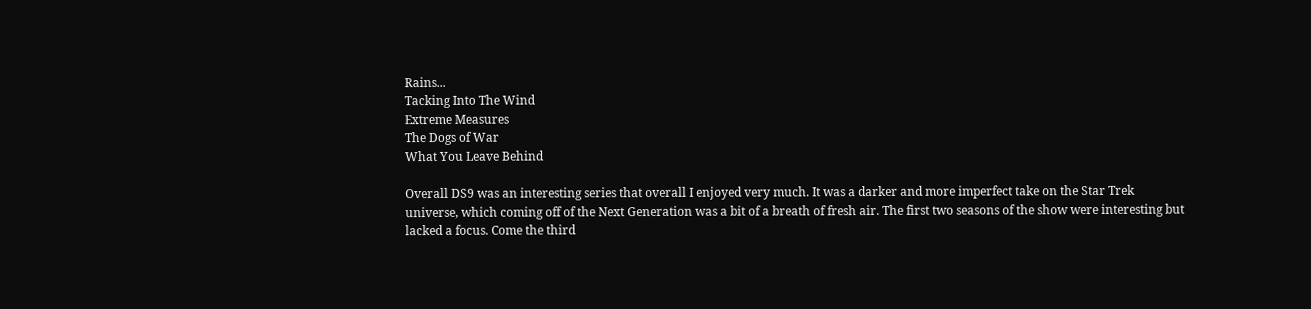Rains...
Tacking Into The Wind
Extreme Measures
The Dogs of War
What You Leave Behind

Overall DS9 was an interesting series that overall I enjoyed very much. It was a darker and more imperfect take on the Star Trek universe, which coming off of the Next Generation was a bit of a breath of fresh air. The first two seasons of the show were interesting but lacked a focus. Come the third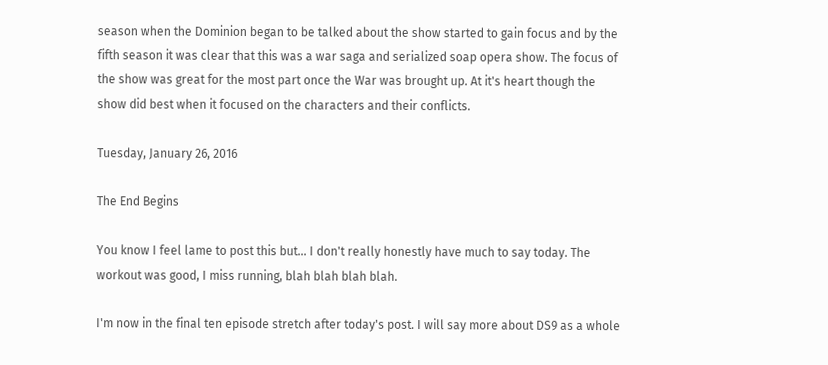season when the Dominion began to be talked about the show started to gain focus and by the fifth season it was clear that this was a war saga and serialized soap opera show. The focus of the show was great for the most part once the War was brought up. At it's heart though the show did best when it focused on the characters and their conflicts.

Tuesday, January 26, 2016

The End Begins

You know I feel lame to post this but... I don't really honestly have much to say today. The workout was good, I miss running, blah blah blah blah.

I'm now in the final ten episode stretch after today's post. I will say more about DS9 as a whole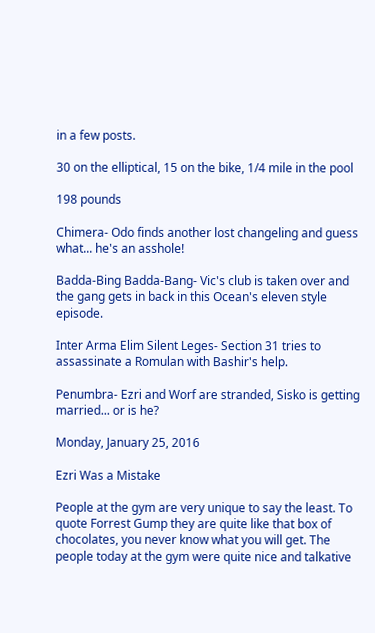in a few posts.

30 on the elliptical, 15 on the bike, 1/4 mile in the pool

198 pounds

Chimera- Odo finds another lost changeling and guess what... he's an asshole!

Badda-Bing Badda-Bang- Vic's club is taken over and the gang gets in back in this Ocean's eleven style episode.

Inter Arma Elim Silent Leges- Section 31 tries to assassinate a Romulan with Bashir's help.

Penumbra- Ezri and Worf are stranded, Sisko is getting married... or is he?

Monday, January 25, 2016

Ezri Was a Mistake

People at the gym are very unique to say the least. To quote Forrest Gump they are quite like that box of chocolates, you never know what you will get. The people today at the gym were quite nice and talkative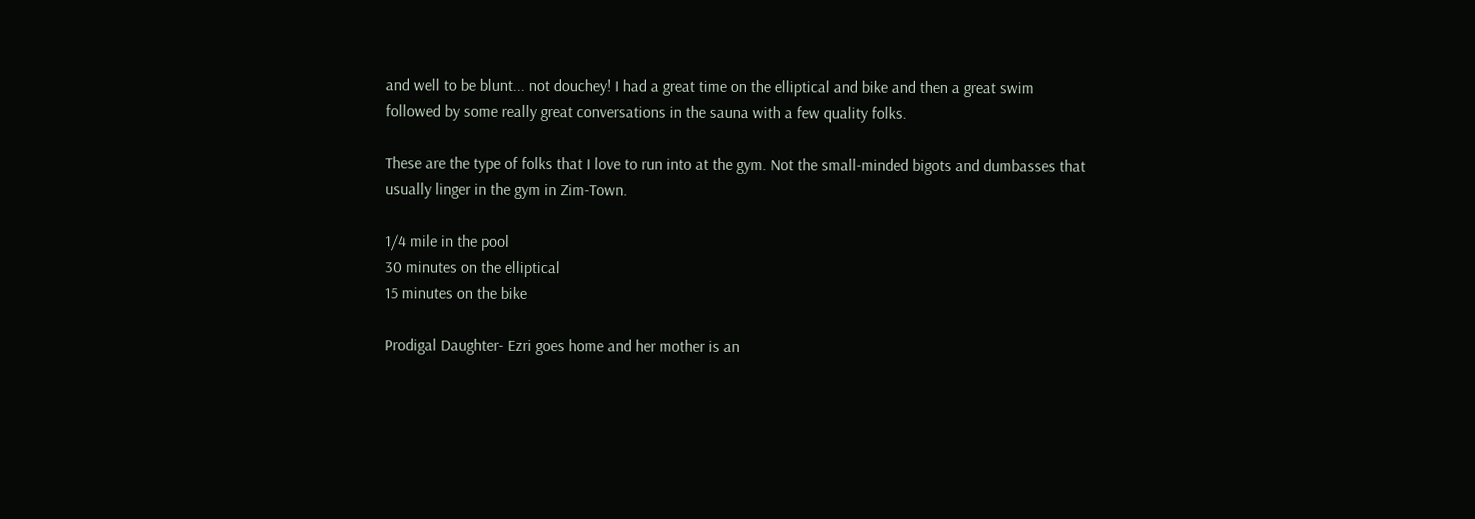and well to be blunt... not douchey! I had a great time on the elliptical and bike and then a great swim followed by some really great conversations in the sauna with a few quality folks.

These are the type of folks that I love to run into at the gym. Not the small-minded bigots and dumbasses that usually linger in the gym in Zim-Town.

1/4 mile in the pool
30 minutes on the elliptical
15 minutes on the bike

Prodigal Daughter- Ezri goes home and her mother is an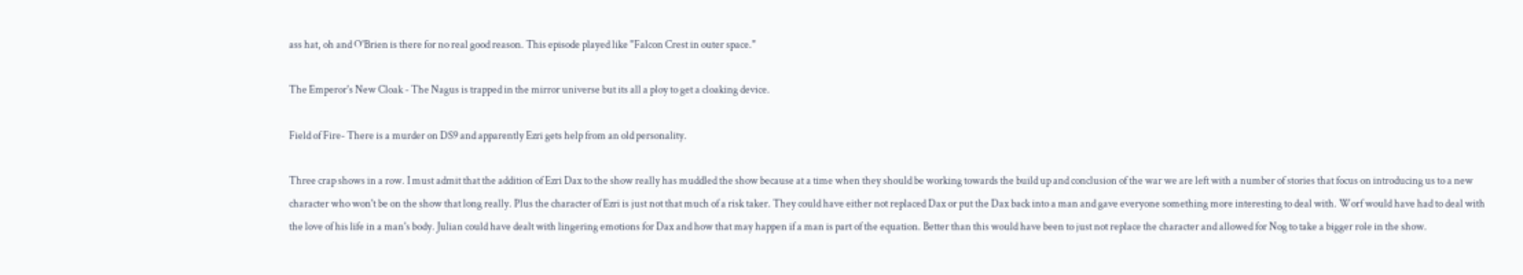ass hat, oh and O'Brien is there for no real good reason. This episode played like "Falcon Crest in outer space."

The Emperor's New Cloak - The Nagus is trapped in the mirror universe but its all a ploy to get a cloaking device.

Field of Fire- There is a murder on DS9 and apparently Ezri gets help from an old personality.

Three crap shows in a row. I must admit that the addition of Ezri Dax to the show really has muddled the show because at a time when they should be working towards the build up and conclusion of the war we are left with a number of stories that focus on introducing us to a new character who won't be on the show that long really. Plus the character of Ezri is just not that much of a risk taker. They could have either not replaced Dax or put the Dax back into a man and gave everyone something more interesting to deal with. Worf would have had to deal with the love of his life in a man's body. Julian could have dealt with lingering emotions for Dax and how that may happen if a man is part of the equation. Better than this would have been to just not replace the character and allowed for Nog to take a bigger role in the show.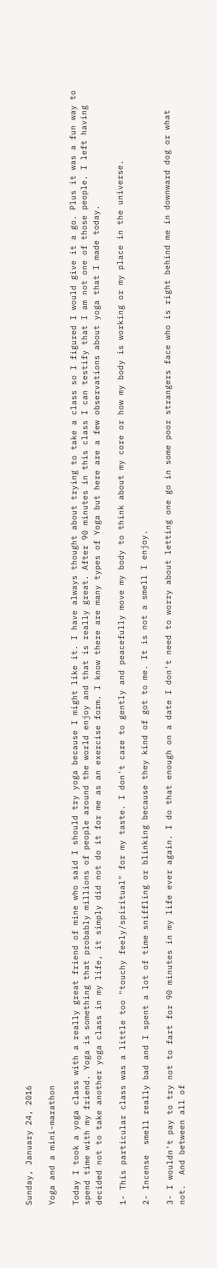Sunday, January 24, 2016

Yoga and a mini-marathon

Today I took a yoga class with a really great friend of mine who said I should try yoga because I might like it. I have always thought about trying to take a class so I figured I would give it a go. Plus it was a fun way to spend time with my friend. Yoga is something that probably millions of people around the world enjoy and that is really great. After 90 minutes in this class I can testify that I am not one of those people. I left having decided not to take another yoga class in my life, it simply did not do it for me as an exercise form. I know there are many types of Yoga but here are a few observations about yoga that I made today.

1- This particular class was a little too "touchy feely/spiritual" for my taste. I don't care to gently and peacefully move my body to think about my core or how my body is working or my place in the universe.

2- Incense  smell really bad and I spent a lot of time sniffling or blinking because they kind of got to me. It is not a smell I enjoy.

3- I wouldn't pay to try not to fart for 90 minutes in my life ever again. I do that enough on a date I don't need to worry about letting one go in some poor strangers face who is right behind me in downward dog or what not.  And between all of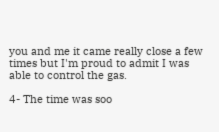you and me it came really close a few times but I'm proud to admit I was able to control the gas.

4- The time was soo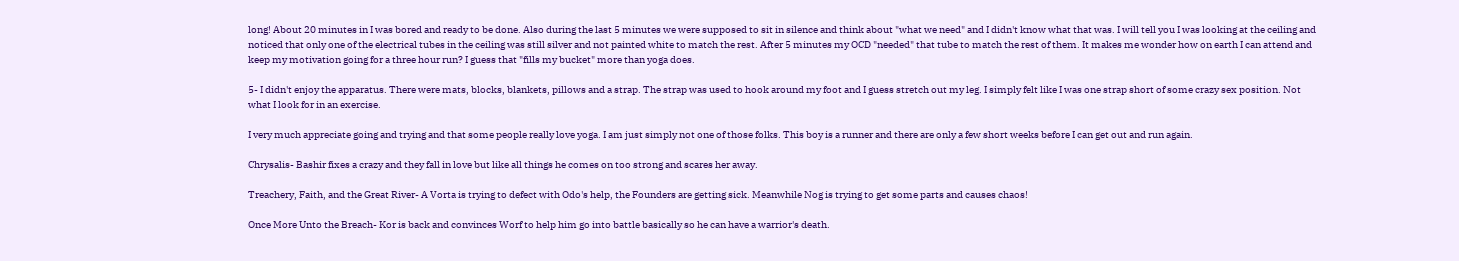long! About 20 minutes in I was bored and ready to be done. Also during the last 5 minutes we were supposed to sit in silence and think about "what we need" and I didn't know what that was. I will tell you I was looking at the ceiling and noticed that only one of the electrical tubes in the ceiling was still silver and not painted white to match the rest. After 5 minutes my OCD "needed" that tube to match the rest of them. It makes me wonder how on earth I can attend and keep my motivation going for a three hour run? I guess that "fills my bucket" more than yoga does.

5- I didn't enjoy the apparatus. There were mats, blocks, blankets, pillows and a strap. The strap was used to hook around my foot and I guess stretch out my leg. I simply felt like I was one strap short of some crazy sex position. Not what I look for in an exercise.

I very much appreciate going and trying and that some people really love yoga. I am just simply not one of those folks. This boy is a runner and there are only a few short weeks before I can get out and run again.

Chrysalis- Bashir fixes a crazy and they fall in love but like all things he comes on too strong and scares her away.

Treachery, Faith, and the Great River- A Vorta is trying to defect with Odo's help, the Founders are getting sick. Meanwhile Nog is trying to get some parts and causes chaos!

Once More Unto the Breach- Kor is back and convinces Worf to help him go into battle basically so he can have a warrior's death.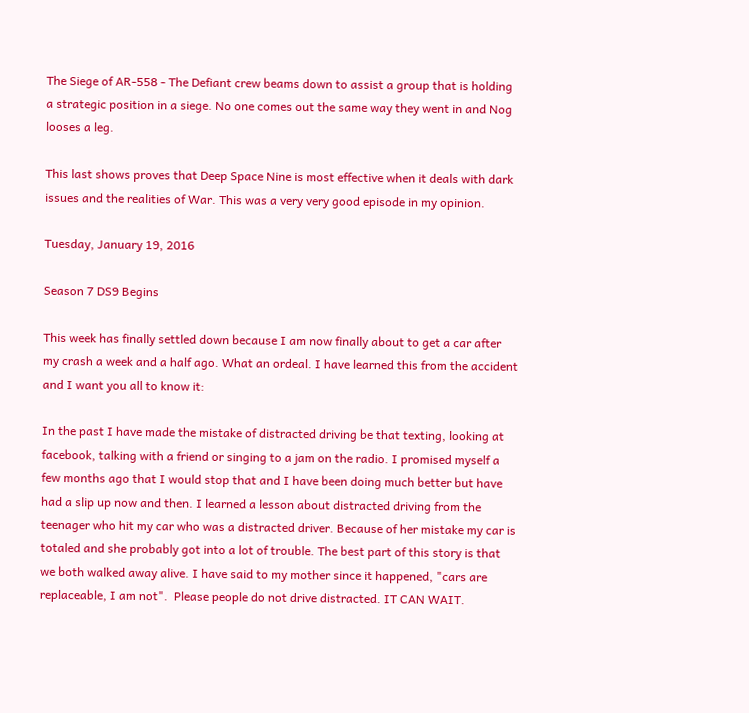The Siege of AR-558 - The Defiant crew beams down to assist a group that is holding a strategic position in a siege. No one comes out the same way they went in and Nog looses a leg.

This last shows proves that Deep Space Nine is most effective when it deals with dark issues and the realities of War. This was a very very good episode in my opinion.

Tuesday, January 19, 2016

Season 7 DS9 Begins

This week has finally settled down because I am now finally about to get a car after my crash a week and a half ago. What an ordeal. I have learned this from the accident and I want you all to know it:

In the past I have made the mistake of distracted driving be that texting, looking at facebook, talking with a friend or singing to a jam on the radio. I promised myself a few months ago that I would stop that and I have been doing much better but have had a slip up now and then. I learned a lesson about distracted driving from the teenager who hit my car who was a distracted driver. Because of her mistake my car is totaled and she probably got into a lot of trouble. The best part of this story is that we both walked away alive. I have said to my mother since it happened, "cars are replaceable, I am not".  Please people do not drive distracted. IT CAN WAIT.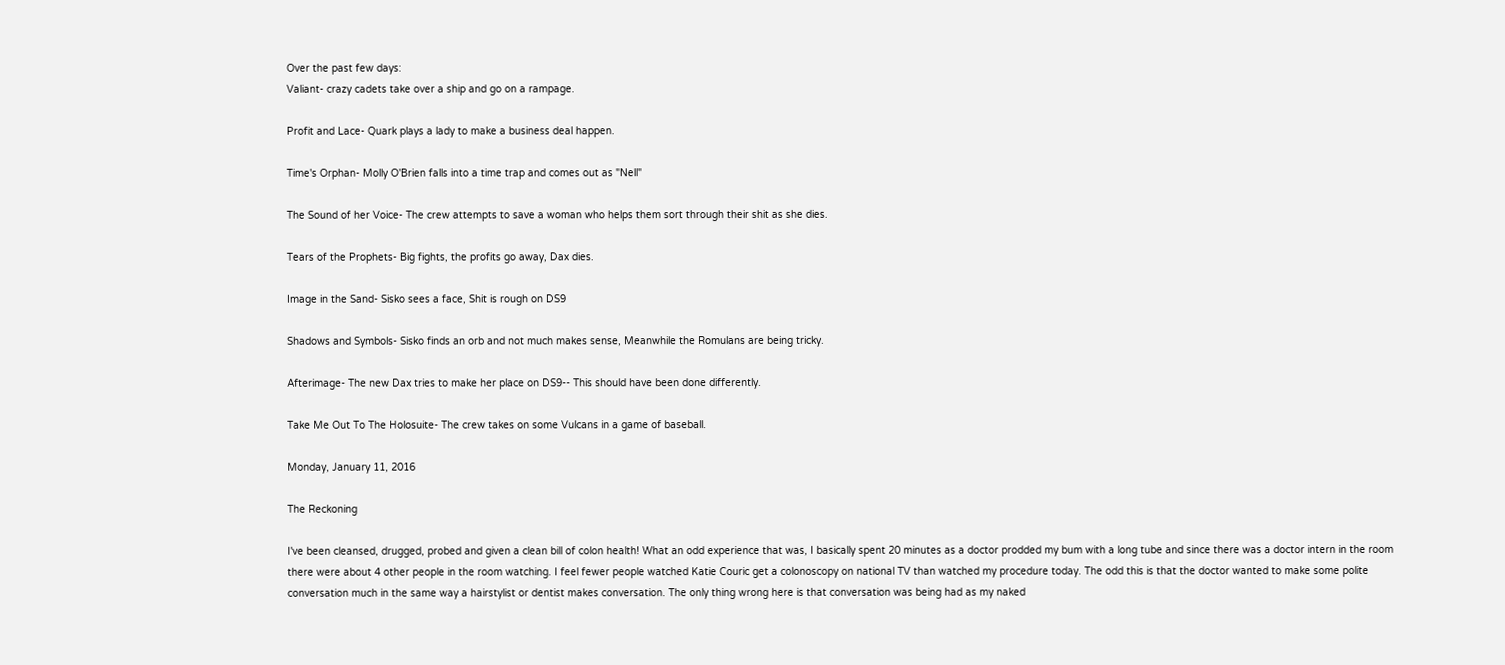Over the past few days:
Valiant- crazy cadets take over a ship and go on a rampage.

Profit and Lace- Quark plays a lady to make a business deal happen.

Time's Orphan- Molly O'Brien falls into a time trap and comes out as "Nell"

The Sound of her Voice- The crew attempts to save a woman who helps them sort through their shit as she dies.

Tears of the Prophets- Big fights, the profits go away, Dax dies.

Image in the Sand- Sisko sees a face, Shit is rough on DS9

Shadows and Symbols- Sisko finds an orb and not much makes sense, Meanwhile the Romulans are being tricky.

Afterimage- The new Dax tries to make her place on DS9-- This should have been done differently.

Take Me Out To The Holosuite- The crew takes on some Vulcans in a game of baseball.

Monday, January 11, 2016

The Reckoning

I've been cleansed, drugged, probed and given a clean bill of colon health! What an odd experience that was, I basically spent 20 minutes as a doctor prodded my bum with a long tube and since there was a doctor intern in the room there were about 4 other people in the room watching. I feel fewer people watched Katie Couric get a colonoscopy on national TV than watched my procedure today. The odd this is that the doctor wanted to make some polite conversation much in the same way a hairstylist or dentist makes conversation. The only thing wrong here is that conversation was being had as my naked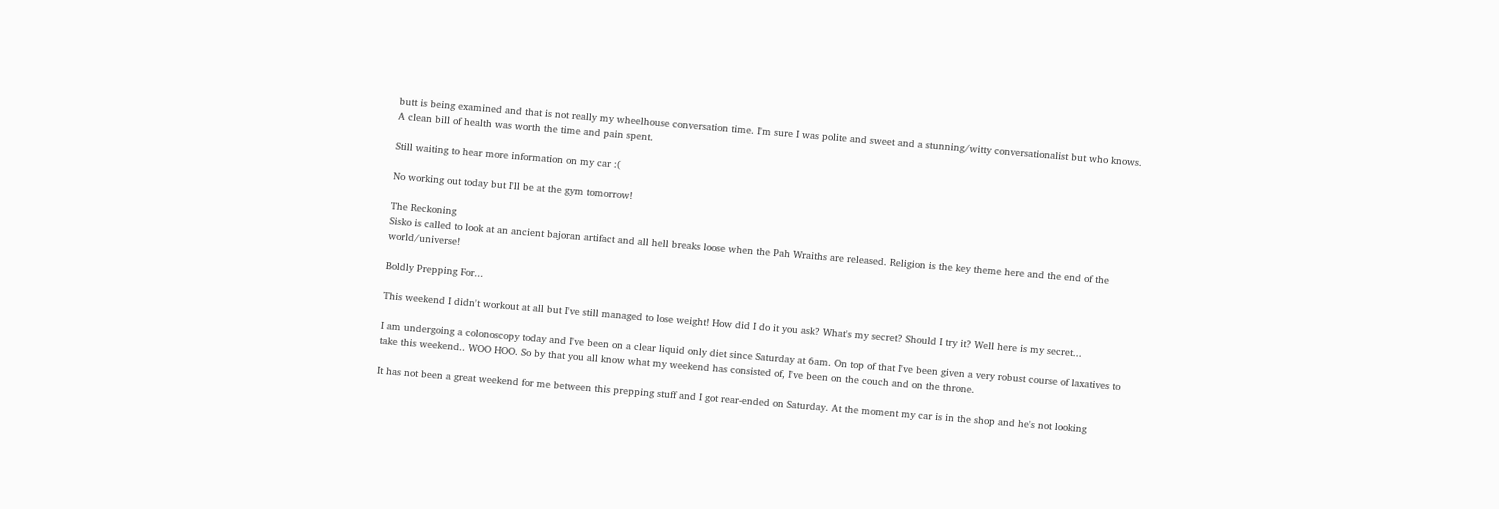butt is being examined and that is not really my wheelhouse conversation time. I'm sure I was polite and sweet and a stunning/witty conversationalist but who knows. A clean bill of health was worth the time and pain spent.

Still waiting to hear more information on my car :(

No working out today but I'll be at the gym tomorrow!

The Reckoning
Sisko is called to look at an ancient bajoran artifact and all hell breaks loose when the Pah Wraiths are released. Religion is the key theme here and the end of the world/universe!

Boldly Prepping For...

This weekend I didn't workout at all but I've still managed to lose weight! How did I do it you ask? What's my secret? Should I try it? Well here is my secret...

I am undergoing a colonoscopy today and I've been on a clear liquid only diet since Saturday at 6am. On top of that I've been given a very robust course of laxatives to take this weekend.. WOO HOO. So by that you all know what my weekend has consisted of, I've been on the couch and on the throne.

It has not been a great weekend for me between this prepping stuff and I got rear-ended on Saturday. At the moment my car is in the shop and he's not looking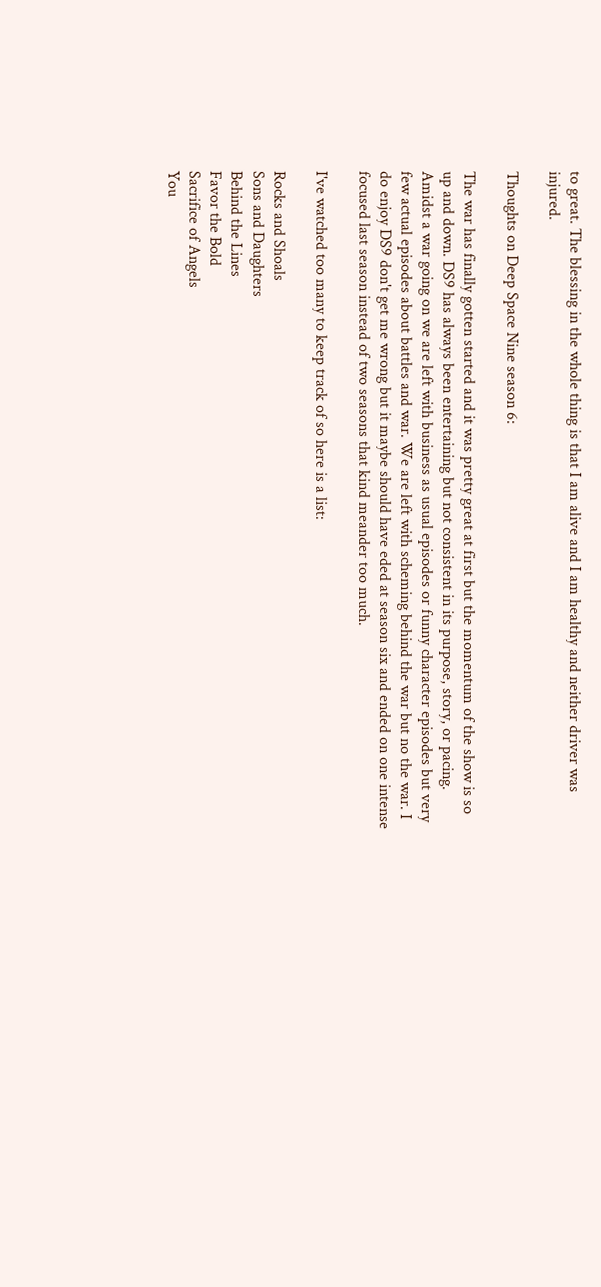to great. The blessing in the whole thing is that I am alive and I am healthy and neither driver was injured.

Thoughts on Deep Space Nine season 6:

The war has finally gotten started and it was pretty great at first but the momentum of the show is so up and down. DS9 has always been entertaining but not consistent in its purpose, story, or pacing. Amidst a war going on we are left with business as usual episodes or funny character episodes but very few actual episodes about battles and war. We are left with scheming behind the war but no the war. I do enjoy DS9 don't get me wrong but it maybe should have eded at season six and ended on one intense focused last season instead of two seasons that kind meander too much.

I've watched too many to keep track of so here is a list:

Rocks and Shoals
Sons and Daughters
Behind the Lines
Favor the Bold
Sacrifice of Angels
You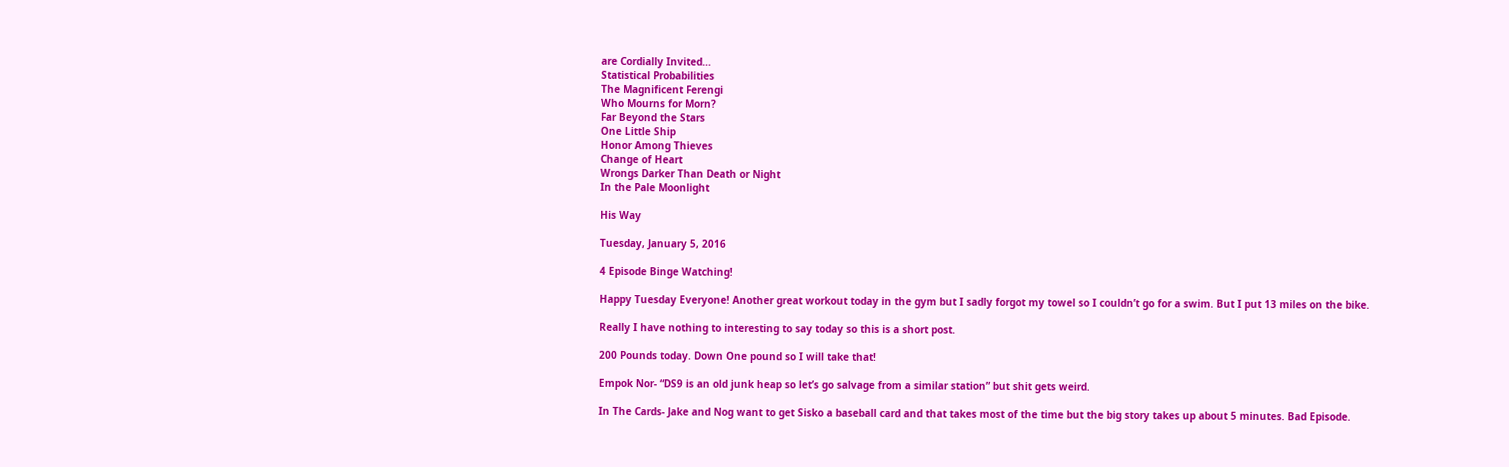are Cordially Invited…
Statistical Probabilities
The Magnificent Ferengi
Who Mourns for Morn?
Far Beyond the Stars
One Little Ship
Honor Among Thieves
Change of Heart
Wrongs Darker Than Death or Night
In the Pale Moonlight

His Way

Tuesday, January 5, 2016

4 Episode Binge Watching!

Happy Tuesday Everyone! Another great workout today in the gym but I sadly forgot my towel so I couldn’t go for a swim. But I put 13 miles on the bike.

Really I have nothing to interesting to say today so this is a short post.

200 Pounds today. Down One pound so I will take that!

Empok Nor- “DS9 is an old junk heap so let’s go salvage from a similar station” but shit gets weird.

In The Cards- Jake and Nog want to get Sisko a baseball card and that takes most of the time but the big story takes up about 5 minutes. Bad Episode.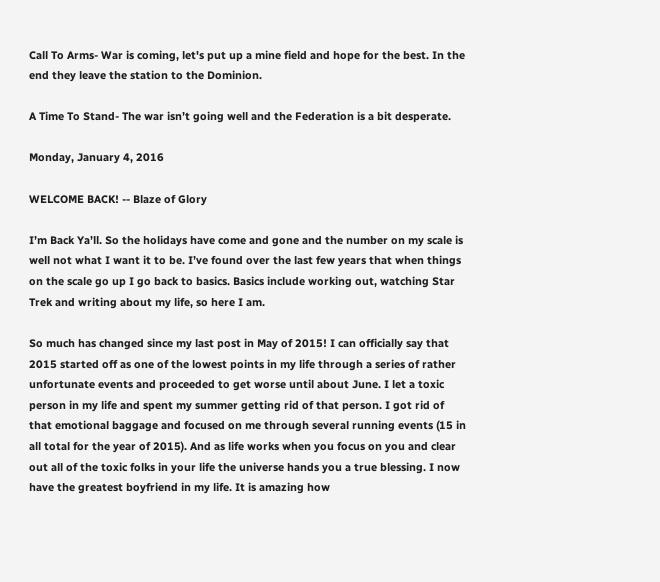Call To Arms- War is coming, let's put up a mine field and hope for the best. In the end they leave the station to the Dominion.

A Time To Stand- The war isn’t going well and the Federation is a bit desperate.

Monday, January 4, 2016

WELCOME BACK! -- Blaze of Glory

I’m Back Ya’ll. So the holidays have come and gone and the number on my scale is well not what I want it to be. I’ve found over the last few years that when things on the scale go up I go back to basics. Basics include working out, watching Star Trek and writing about my life, so here I am.

So much has changed since my last post in May of 2015! I can officially say that 2015 started off as one of the lowest points in my life through a series of rather unfortunate events and proceeded to get worse until about June. I let a toxic person in my life and spent my summer getting rid of that person. I got rid of that emotional baggage and focused on me through several running events (15 in all total for the year of 2015). And as life works when you focus on you and clear out all of the toxic folks in your life the universe hands you a true blessing. I now have the greatest boyfriend in my life. It is amazing how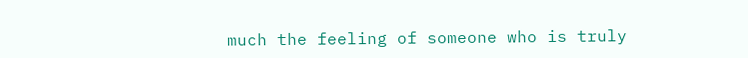much the feeling of someone who is truly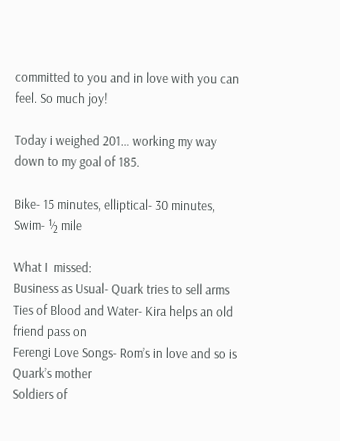committed to you and in love with you can feel. So much joy!

Today i weighed 201… working my way down to my goal of 185.

Bike- 15 minutes, elliptical- 30 minutes, Swim- ½ mile

What I  missed:
Business as Usual- Quark tries to sell arms
Ties of Blood and Water- Kira helps an old friend pass on
Ferengi Love Songs- Rom’s in love and so is Quark’s mother
Soldiers of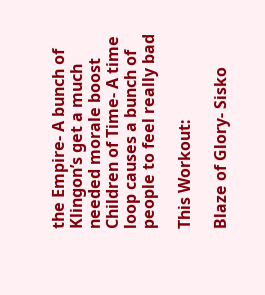the Empire- A bunch of Klingon’s get a much needed morale boost
Children of Time- A time loop causes a bunch of people to feel really bad

This Workout:

Blaze of Glory- Sisko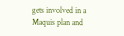gets involved in a Maquis plan and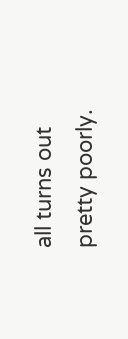all turns out pretty poorly.